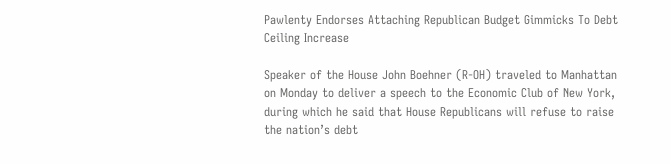Pawlenty Endorses Attaching Republican Budget Gimmicks To Debt Ceiling Increase

Speaker of the House John Boehner (R-OH) traveled to Manhattan on Monday to deliver a speech to the Economic Club of New York, during which he said that House Republicans will refuse to raise the nation’s debt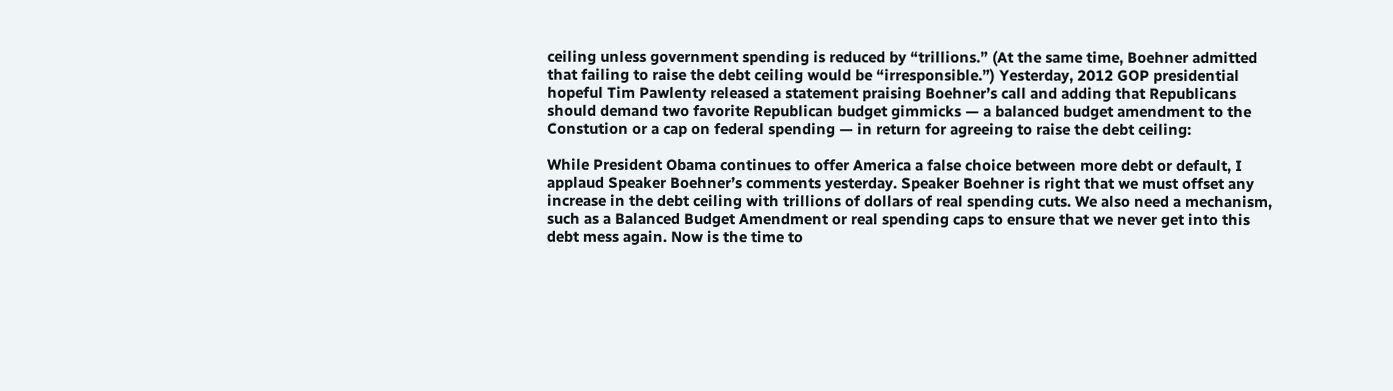ceiling unless government spending is reduced by “trillions.” (At the same time, Boehner admitted that failing to raise the debt ceiling would be “irresponsible.”) Yesterday, 2012 GOP presidential hopeful Tim Pawlenty released a statement praising Boehner’s call and adding that Republicans should demand two favorite Republican budget gimmicks — a balanced budget amendment to the Constution or a cap on federal spending — in return for agreeing to raise the debt ceiling:

While President Obama continues to offer America a false choice between more debt or default, I applaud Speaker Boehner’s comments yesterday. Speaker Boehner is right that we must offset any increase in the debt ceiling with trillions of dollars of real spending cuts. We also need a mechanism, such as a Balanced Budget Amendment or real spending caps to ensure that we never get into this debt mess again. Now is the time to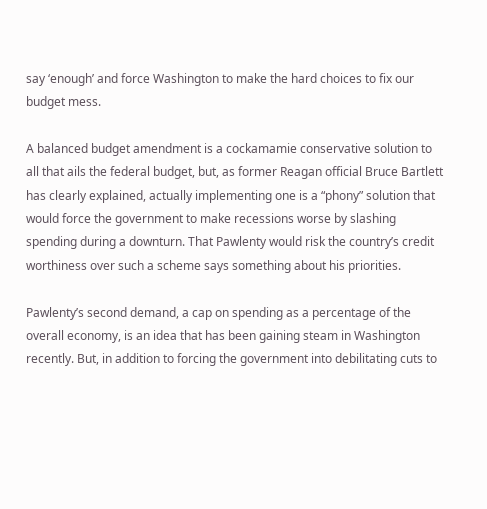say ‘enough’ and force Washington to make the hard choices to fix our budget mess.

A balanced budget amendment is a cockamamie conservative solution to all that ails the federal budget, but, as former Reagan official Bruce Bartlett has clearly explained, actually implementing one is a “phony” solution that would force the government to make recessions worse by slashing spending during a downturn. That Pawlenty would risk the country’s credit worthiness over such a scheme says something about his priorities.

Pawlenty’s second demand, a cap on spending as a percentage of the overall economy, is an idea that has been gaining steam in Washington recently. But, in addition to forcing the government into debilitating cuts to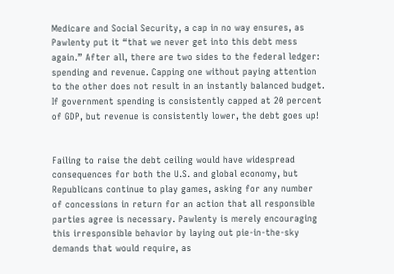Medicare and Social Security, a cap in no way ensures, as Pawlenty put it “that we never get into this debt mess again.” After all, there are two sides to the federal ledger: spending and revenue. Capping one without paying attention to the other does not result in an instantly balanced budget. If government spending is consistently capped at 20 percent of GDP, but revenue is consistently lower, the debt goes up!


Failing to raise the debt ceiling would have widespread consequences for both the U.S. and global economy, but Republicans continue to play games, asking for any number of concessions in return for an action that all responsible parties agree is necessary. Pawlenty is merely encouraging this irresponsible behavior by laying out pie-in-the-sky demands that would require, as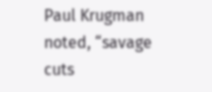Paul Krugman noted, “savage cuts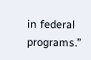in federal programs.”